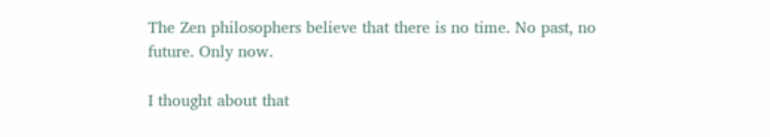The Zen philosophers believe that there is no time. No past, no future. Only now.

I thought about that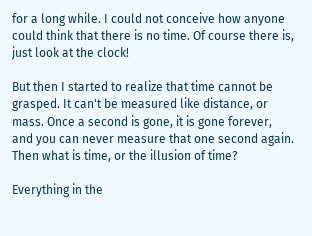for a long while. I could not conceive how anyone could think that there is no time. Of course there is, just look at the clock!

But then I started to realize that time cannot be grasped. It can't be measured like distance, or mass. Once a second is gone, it is gone forever, and you can never measure that one second again. Then what is time, or the illusion of time?

Everything in the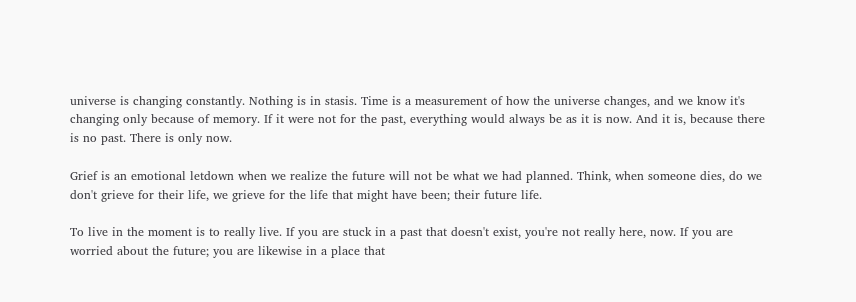universe is changing constantly. Nothing is in stasis. Time is a measurement of how the universe changes, and we know it's changing only because of memory. If it were not for the past, everything would always be as it is now. And it is, because there is no past. There is only now.

Grief is an emotional letdown when we realize the future will not be what we had planned. Think, when someone dies, do we don't grieve for their life, we grieve for the life that might have been; their future life.

To live in the moment is to really live. If you are stuck in a past that doesn't exist, you're not really here, now. If you are worried about the future; you are likewise in a place that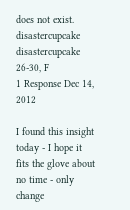does not exist.
disastercupcake disastercupcake
26-30, F
1 Response Dec 14, 2012

I found this insight today - I hope it fits the glove about no time - only change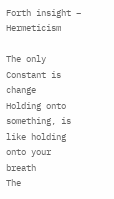Forth insight – Hermeticism

The only Constant is change
Holding onto something, is like holding onto your breath
The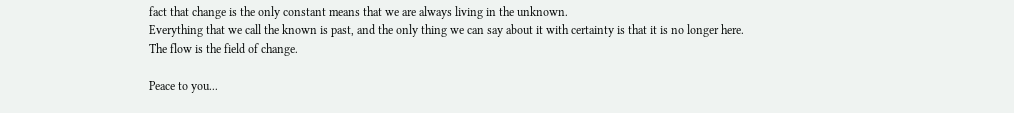fact that change is the only constant means that we are always living in the unknown.
Everything that we call the known is past, and the only thing we can say about it with certainty is that it is no longer here.
The flow is the field of change.

Peace to you...